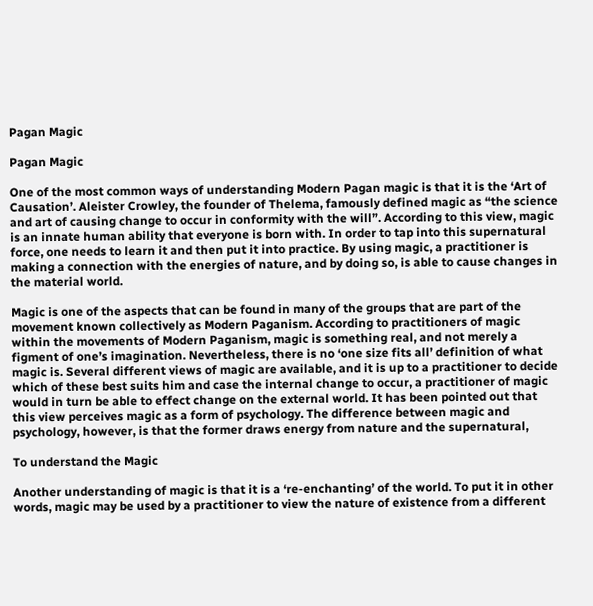Pagan Magic

Pagan Magic

One of the most common ways of understanding Modern Pagan magic is that it is the ‘Art of Causation’. Aleister Crowley, the founder of Thelema, famously defined magic as “the science and art of causing change to occur in conformity with the will”. According to this view, magic is an innate human ability that everyone is born with. In order to tap into this supernatural force, one needs to learn it and then put it into practice. By using magic, a practitioner is making a connection with the energies of nature, and by doing so, is able to cause changes in the material world.

Magic is one of the aspects that can be found in many of the groups that are part of the movement known collectively as Modern Paganism. According to practitioners of magic within the movements of Modern Paganism, magic is something real, and not merely a figment of one’s imagination. Nevertheless, there is no ‘one size fits all’ definition of what magic is. Several different views of magic are available, and it is up to a practitioner to decide which of these best suits him and case the internal change to occur, a practitioner of magic would in turn be able to effect change on the external world. It has been pointed out that this view perceives magic as a form of psychology. The difference between magic and psychology, however, is that the former draws energy from nature and the supernatural,

To understand the Magic

Another understanding of magic is that it is a ‘re-enchanting’ of the world. To put it in other words, magic may be used by a practitioner to view the nature of existence from a different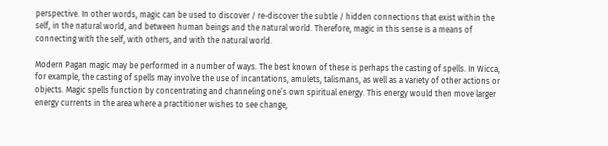perspective. In other words, magic can be used to discover / re-discover the subtle / hidden connections that exist within the self, in the natural world, and between human beings and the natural world. Therefore, magic in this sense is a means of connecting with the self, with others, and with the natural world.

Modern Pagan magic may be performed in a number of ways. The best known of these is perhaps the casting of spells. In Wicca, for example, the casting of spells may involve the use of incantations, amulets, talismans, as well as a variety of other actions or objects. Magic spells function by concentrating and channeling one’s own spiritual energy. This energy would then move larger energy currents in the area where a practitioner wishes to see change,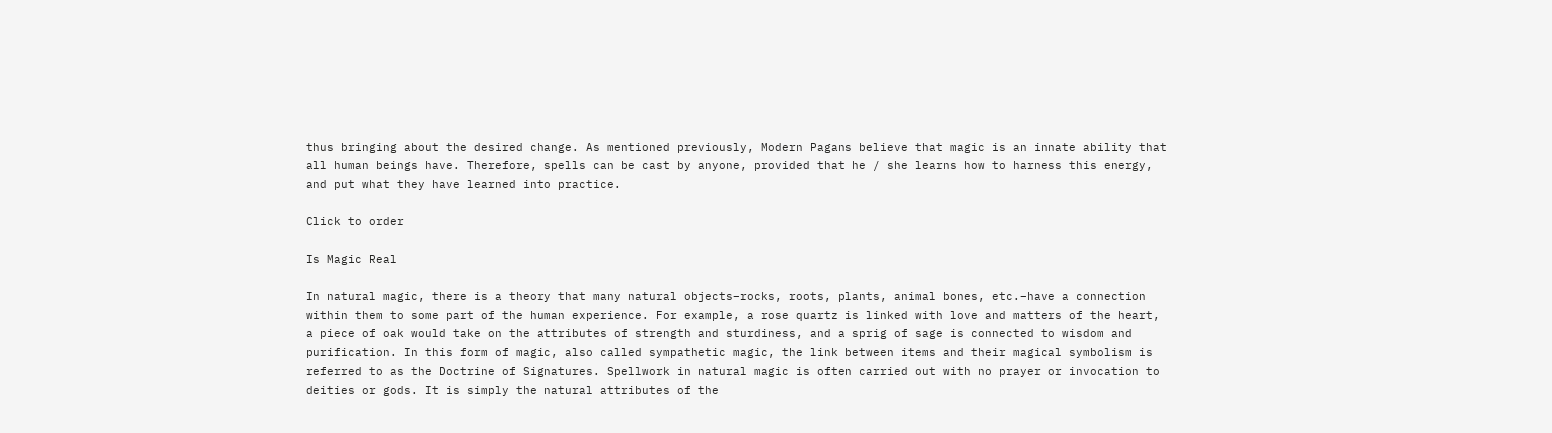thus bringing about the desired change. As mentioned previously, Modern Pagans believe that magic is an innate ability that all human beings have. Therefore, spells can be cast by anyone, provided that he / she learns how to harness this energy, and put what they have learned into practice.

Click to order

Is Magic Real

In natural magic, there is a theory that many natural objects–rocks, roots, plants, animal bones, etc.–have a connection within them to some part of the human experience. For example, a rose quartz is linked with love and matters of the heart, a piece of oak would take on the attributes of strength and sturdiness, and a sprig of sage is connected to wisdom and purification. In this form of magic, also called sympathetic magic, the link between items and their magical symbolism is referred to as the Doctrine of Signatures. Spellwork in natural magic is often carried out with no prayer or invocation to deities or gods. It is simply the natural attributes of the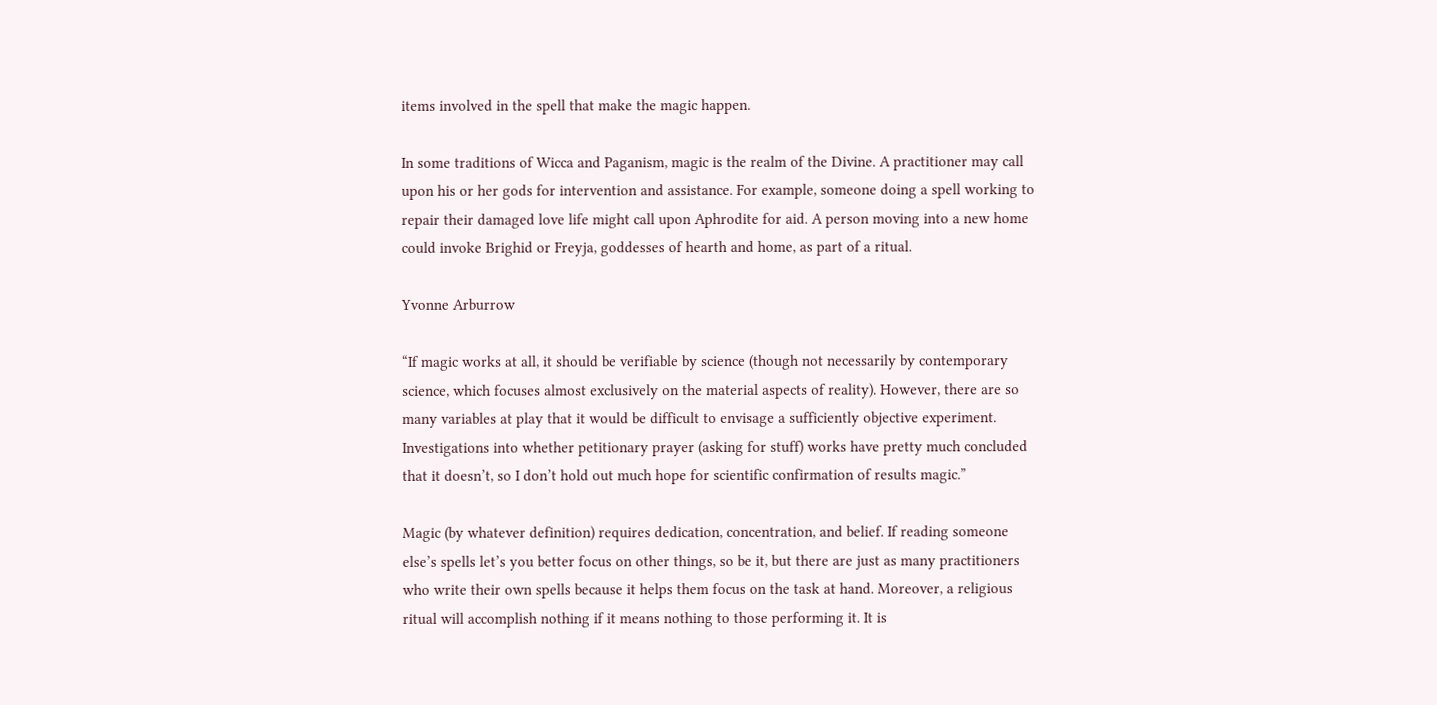items involved in the spell that make the magic happen.

In some traditions of Wicca and Paganism, magic is the realm of the Divine. A practitioner may call upon his or her gods for intervention and assistance. For example, someone doing a spell working to repair their damaged love life might call upon Aphrodite for aid. A person moving into a new home could invoke Brighid or Freyja, goddesses of hearth and home, as part of a ritual.

Yvonne Arburrow

“If magic works at all, it should be verifiable by science (though not necessarily by contemporary science, which focuses almost exclusively on the material aspects of reality). However, there are so many variables at play that it would be difficult to envisage a sufficiently objective experiment. Investigations into whether petitionary prayer (asking for stuff) works have pretty much concluded that it doesn’t, so I don’t hold out much hope for scientific confirmation of results magic.”

Magic (by whatever definition) requires dedication, concentration, and belief. If reading someone else’s spells let’s you better focus on other things, so be it, but there are just as many practitioners who write their own spells because it helps them focus on the task at hand. Moreover, a religious ritual will accomplish nothing if it means nothing to those performing it. It is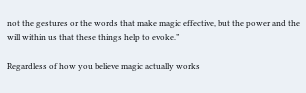not the gestures or the words that make magic effective, but the power and the will within us that these things help to evoke.”

Regardless of how you believe magic actually works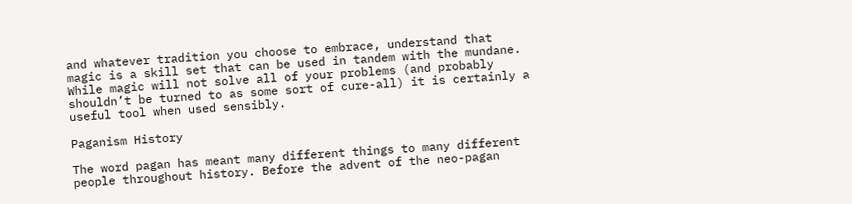and whatever tradition you choose to embrace, understand that magic is a skill set that can be used in tandem with the mundane. While magic will not solve all of your problems (and probably shouldn’t be turned to as some sort of cure-all) it is certainly a useful tool when used sensibly.

Paganism History

The word pagan has meant many different things to many different people throughout history. Before the advent of the neo-pagan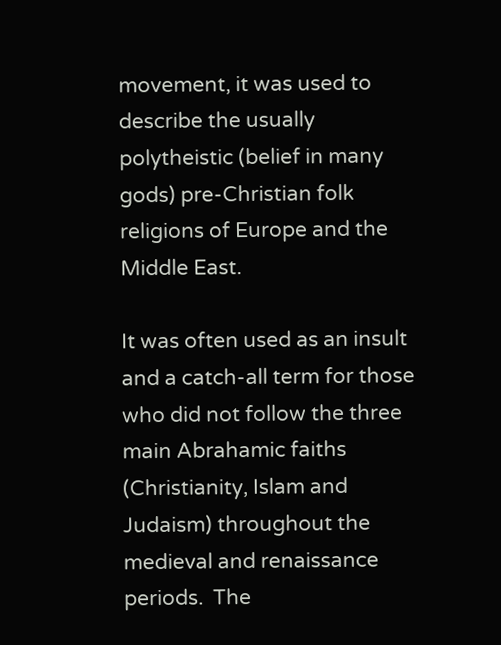movement, it was used to describe the usually polytheistic (belief in many gods) pre-Christian folk religions of Europe and the Middle East.

It was often used as an insult and a catch-all term for those who did not follow the three main Abrahamic faiths (Christianity, Islam and Judaism) throughout the medieval and renaissance periods.  The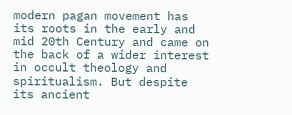modern pagan movement has its roots in the early and mid 20th Century and came on the back of a wider interest in occult theology and spiritualism. But despite its ancient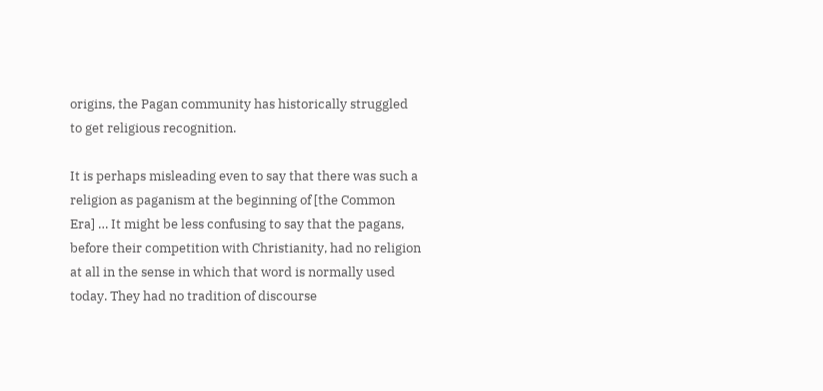origins, the Pagan community has historically struggled to get religious recognition.

It is perhaps misleading even to say that there was such a religion as paganism at the beginning of [the Common Era] … It might be less confusing to say that the pagans, before their competition with Christianity, had no religion at all in the sense in which that word is normally used today. They had no tradition of discourse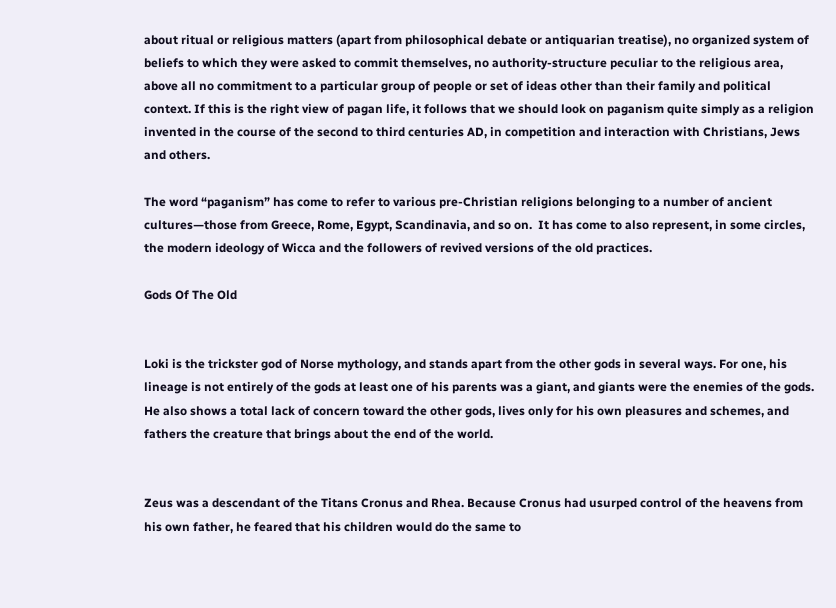about ritual or religious matters (apart from philosophical debate or antiquarian treatise), no organized system of beliefs to which they were asked to commit themselves, no authority-structure peculiar to the religious area, above all no commitment to a particular group of people or set of ideas other than their family and political context. If this is the right view of pagan life, it follows that we should look on paganism quite simply as a religion invented in the course of the second to third centuries AD, in competition and interaction with Christians, Jews and others.

The word “paganism” has come to refer to various pre-Christian religions belonging to a number of ancient cultures—those from Greece, Rome, Egypt, Scandinavia, and so on.  It has come to also represent, in some circles, the modern ideology of Wicca and the followers of revived versions of the old practices.

Gods Of The Old


Loki is the trickster god of Norse mythology, and stands apart from the other gods in several ways. For one, his lineage is not entirely of the gods at least one of his parents was a giant, and giants were the enemies of the gods. He also shows a total lack of concern toward the other gods, lives only for his own pleasures and schemes, and fathers the creature that brings about the end of the world.


Zeus was a descendant of the Titans Cronus and Rhea. Because Cronus had usurped control of the heavens from his own father, he feared that his children would do the same to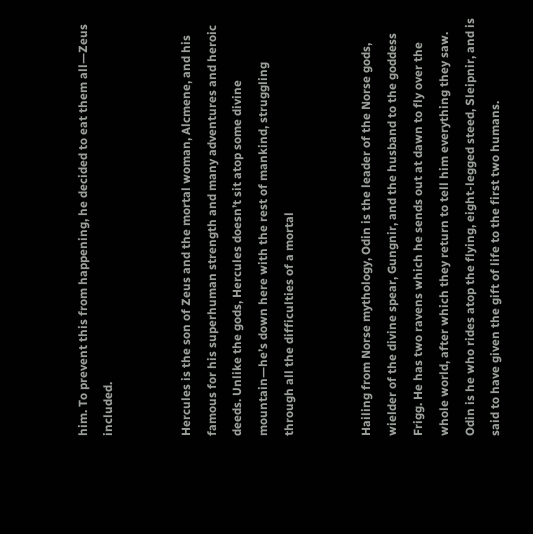him. To prevent this from happening, he decided to eat them all—Zeus included.


Hercules is the son of Zeus and the mortal woman, Alcmene, and his famous for his superhuman strength and many adventures and heroic deeds. Unlike the gods, Hercules doesn’t sit atop some divine mountain—he’s down here with the rest of mankind, struggling through all the difficulties of a mortal


Hailing from Norse mythology, Odin is the leader of the Norse gods, wielder of the divine spear, Gungnir, and the husband to the goddess Frigg. He has two ravens which he sends out at dawn to fly over the whole world, after which they return to tell him everything they saw. Odin is he who rides atop the flying, eight-legged steed, Sleipnir, and is said to have given the gift of life to the first two humans.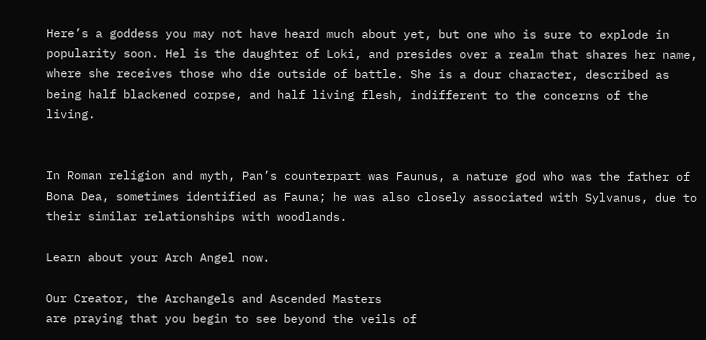Here’s a goddess you may not have heard much about yet, but one who is sure to explode in popularity soon. Hel is the daughter of Loki, and presides over a realm that shares her name, where she receives those who die outside of battle. She is a dour character, described as being half blackened corpse, and half living flesh, indifferent to the concerns of the living.


In Roman religion and myth, Pan’s counterpart was Faunus, a nature god who was the father of Bona Dea, sometimes identified as Fauna; he was also closely associated with Sylvanus, due to their similar relationships with woodlands.

Learn about your Arch Angel now.

Our Creator, the Archangels and Ascended Masters
are praying that you begin to see beyond the veils of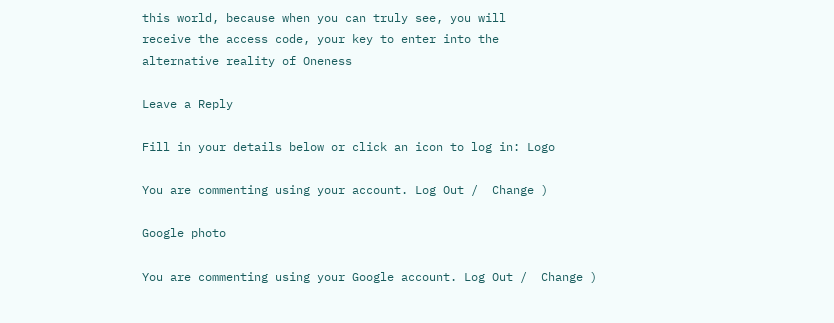this world, because when you can truly see, you will
receive the access code, your key to enter into the
alternative reality of Oneness

Leave a Reply

Fill in your details below or click an icon to log in: Logo

You are commenting using your account. Log Out /  Change )

Google photo

You are commenting using your Google account. Log Out /  Change )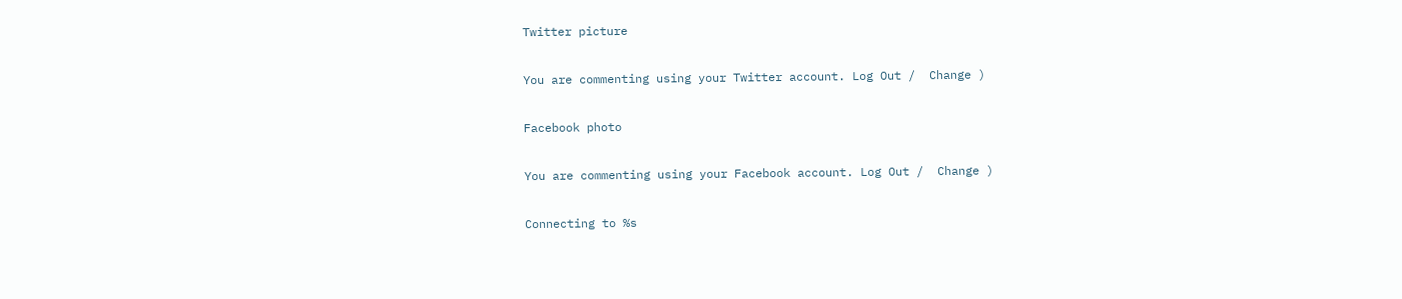Twitter picture

You are commenting using your Twitter account. Log Out /  Change )

Facebook photo

You are commenting using your Facebook account. Log Out /  Change )

Connecting to %s